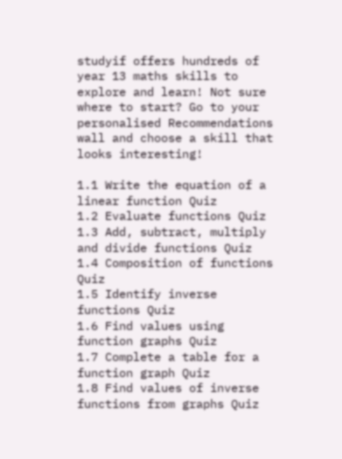studyif offers hundreds of year 13 maths skills to explore and learn! Not sure where to start? Go to your personalised Recommendations wall and choose a skill that looks interesting!

1.1 Write the equation of a linear function Quiz
1.2 Evaluate functions Quiz
1.3 Add, subtract, multiply and divide functions Quiz
1.4 Composition of functions Quiz
1.5 Identify inverse functions Quiz
1.6 Find values using function graphs Quiz
1.7 Complete a table for a function graph Quiz
1.8 Find values of inverse functions from graphs Quiz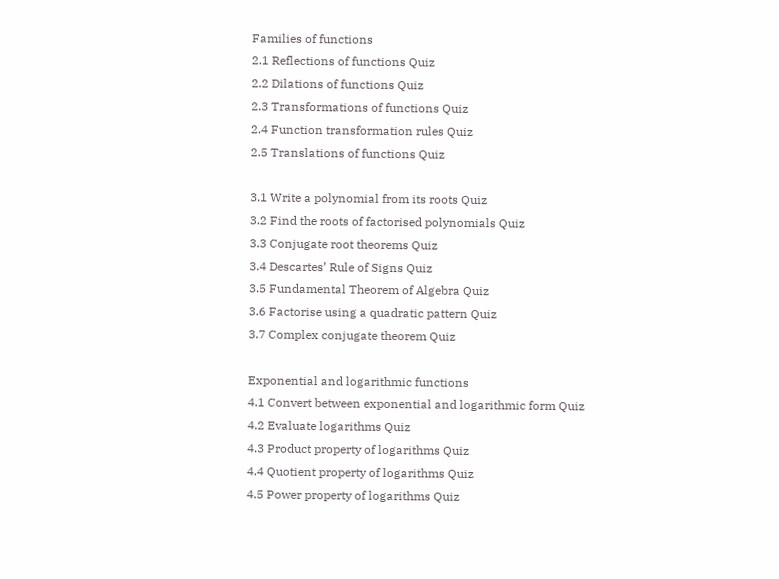Families of functions
2.1 Reflections of functions Quiz
2.2 Dilations of functions Quiz
2.3 Transformations of functions Quiz
2.4 Function transformation rules Quiz
2.5 Translations of functions Quiz

3.1 Write a polynomial from its roots Quiz
3.2 Find the roots of factorised polynomials Quiz
3.3 Conjugate root theorems Quiz
3.4 Descartes’ Rule of Signs Quiz
3.5 Fundamental Theorem of Algebra Quiz
3.6 Factorise using a quadratic pattern Quiz
3.7 Complex conjugate theorem Quiz

Exponential and logarithmic functions
4.1 Convert between exponential and logarithmic form Quiz
4.2 Evaluate logarithms Quiz
4.3 Product property of logarithms Quiz
4.4 Quotient property of logarithms Quiz
4.5 Power property of logarithms Quiz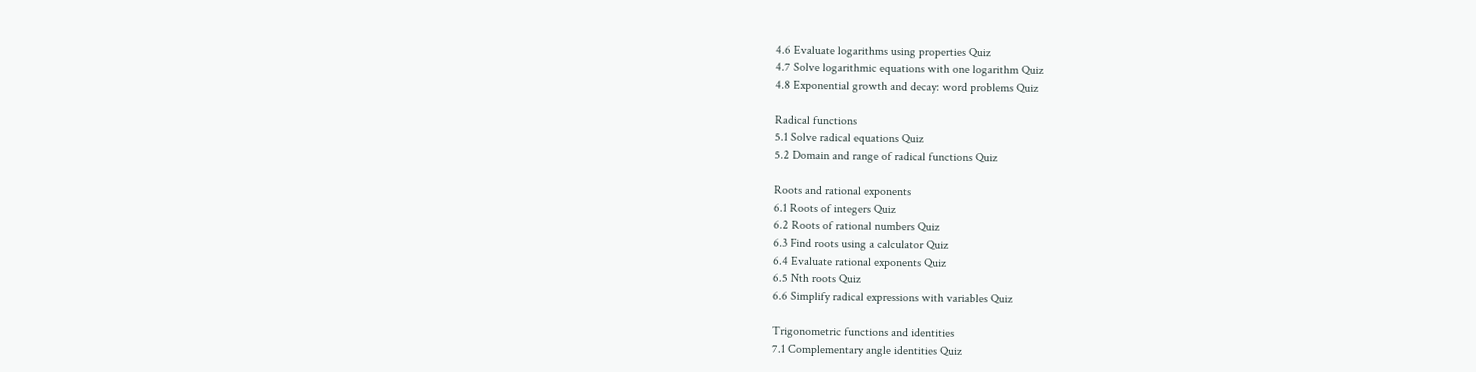4.6 Evaluate logarithms using properties Quiz
4.7 Solve logarithmic equations with one logarithm Quiz
4.8 Exponential growth and decay: word problems Quiz

Radical functions
5.1 Solve radical equations Quiz
5.2 Domain and range of radical functions Quiz

Roots and rational exponents
6.1 Roots of integers Quiz
6.2 Roots of rational numbers Quiz
6.3 Find roots using a calculator Quiz
6.4 Evaluate rational exponents Quiz
6.5 Nth roots Quiz
6.6 Simplify radical expressions with variables Quiz

Trigonometric functions and identities
7.1 Complementary angle identities Quiz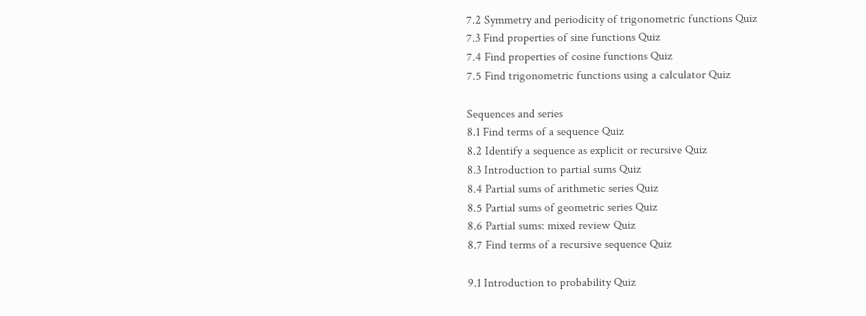7.2 Symmetry and periodicity of trigonometric functions Quiz
7.3 Find properties of sine functions Quiz
7.4 Find properties of cosine functions Quiz
7.5 Find trigonometric functions using a calculator Quiz

Sequences and series
8.1 Find terms of a sequence Quiz
8.2 Identify a sequence as explicit or recursive Quiz
8.3 Introduction to partial sums Quiz
8.4 Partial sums of arithmetic series Quiz
8.5 Partial sums of geometric series Quiz
8.6 Partial sums: mixed review Quiz
8.7 Find terms of a recursive sequence Quiz

9.1 Introduction to probability Quiz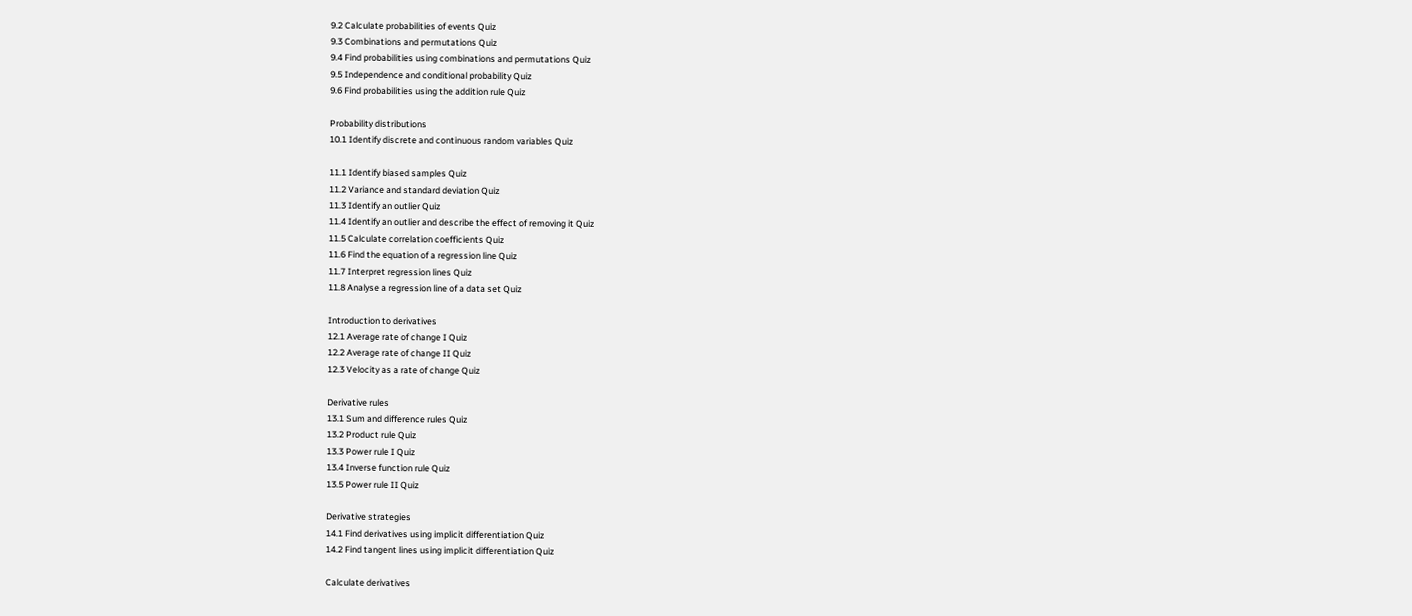9.2 Calculate probabilities of events Quiz
9.3 Combinations and permutations Quiz
9.4 Find probabilities using combinations and permutations Quiz
9.5 Independence and conditional probability Quiz
9.6 Find probabilities using the addition rule Quiz

Probability distributions
10.1 Identify discrete and continuous random variables Quiz

11.1 Identify biased samples Quiz
11.2 Variance and standard deviation Quiz
11.3 Identify an outlier Quiz
11.4 Identify an outlier and describe the effect of removing it Quiz
11.5 Calculate correlation coefficients Quiz
11.6 Find the equation of a regression line Quiz
11.7 Interpret regression lines Quiz
11.8 Analyse a regression line of a data set Quiz

Introduction to derivatives
12.1 Average rate of change I Quiz
12.2 Average rate of change II Quiz
12.3 Velocity as a rate of change Quiz

Derivative rules
13.1 Sum and difference rules Quiz
13.2 Product rule Quiz
13.3 Power rule I Quiz
13.4 Inverse function rule Quiz
13.5 Power rule II Quiz

Derivative strategies
14.1 Find derivatives using implicit differentiation Quiz
14.2 Find tangent lines using implicit differentiation Quiz

Calculate derivatives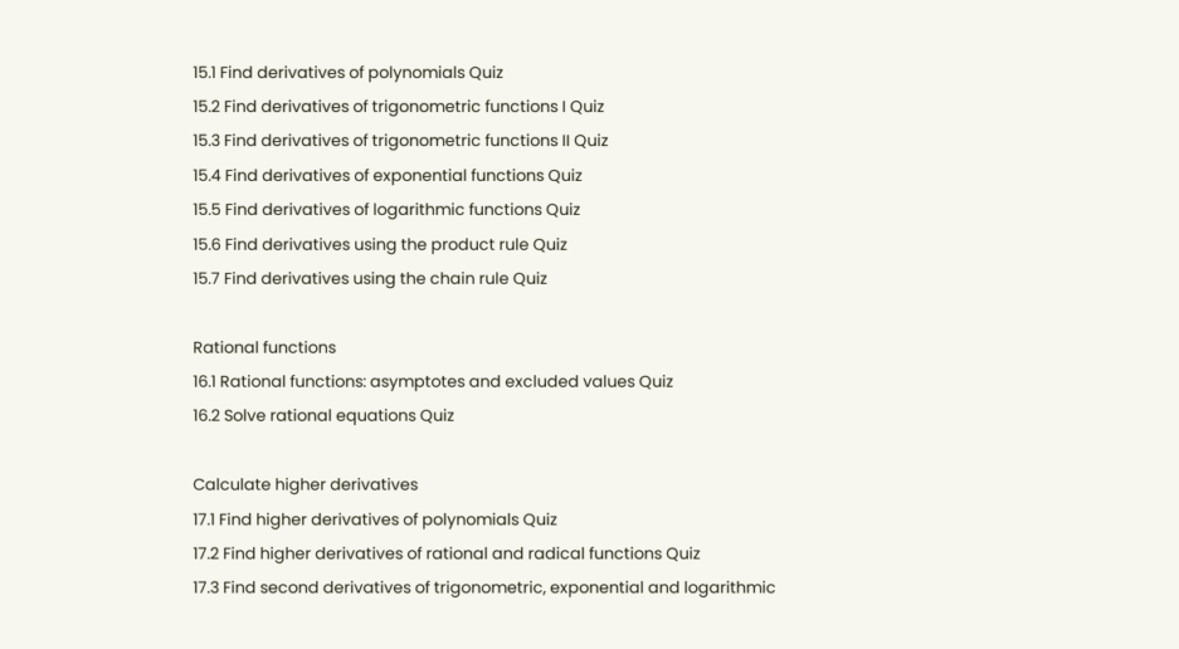15.1 Find derivatives of polynomials Quiz
15.2 Find derivatives of trigonometric functions I Quiz
15.3 Find derivatives of trigonometric functions II Quiz
15.4 Find derivatives of exponential functions Quiz
15.5 Find derivatives of logarithmic functions Quiz
15.6 Find derivatives using the product rule Quiz
15.7 Find derivatives using the chain rule Quiz

Rational functions
16.1 Rational functions: asymptotes and excluded values Quiz
16.2 Solve rational equations Quiz

Calculate higher derivatives
17.1 Find higher derivatives of polynomials Quiz
17.2 Find higher derivatives of rational and radical functions Quiz
17.3 Find second derivatives of trigonometric, exponential and logarithmic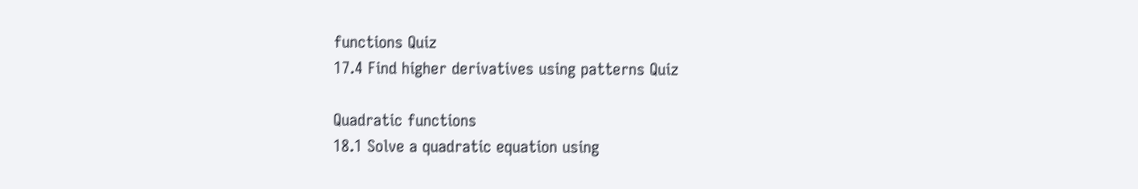functions Quiz
17.4 Find higher derivatives using patterns Quiz

Quadratic functions
18.1 Solve a quadratic equation using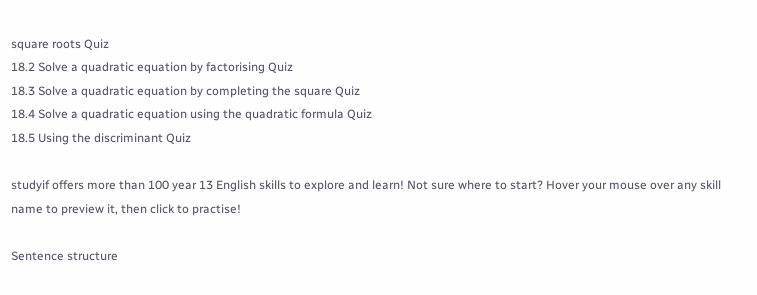square roots Quiz
18.2 Solve a quadratic equation by factorising Quiz
18.3 Solve a quadratic equation by completing the square Quiz
18.4 Solve a quadratic equation using the quadratic formula Quiz
18.5 Using the discriminant Quiz

studyif offers more than 100 year 13 English skills to explore and learn! Not sure where to start? Hover your mouse over any skill name to preview it, then click to practise!

Sentence structure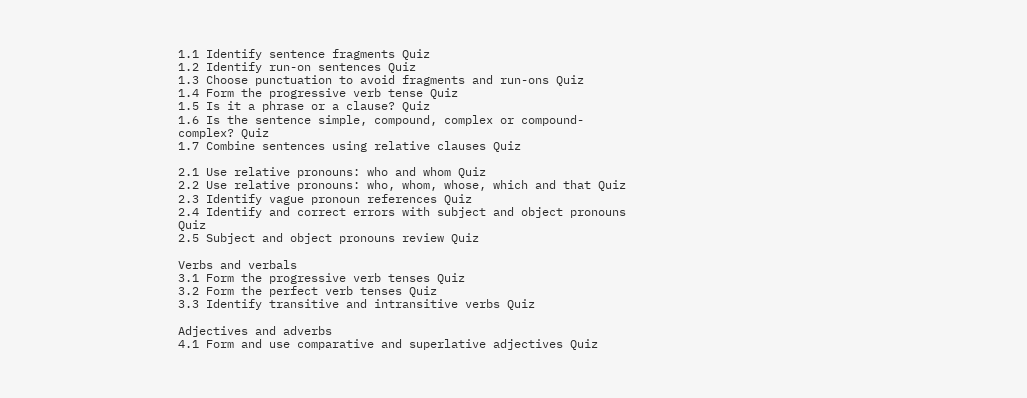1.1 Identify sentence fragments Quiz
1.2 Identify run-on sentences Quiz
1.3 Choose punctuation to avoid fragments and run-ons Quiz
1.4 Form the progressive verb tense Quiz
1.5 Is it a phrase or a clause? Quiz
1.6 Is the sentence simple, compound, complex or compound-complex? Quiz
1.7 Combine sentences using relative clauses Quiz

2.1 Use relative pronouns: who and whom Quiz
2.2 Use relative pronouns: who, whom, whose, which and that Quiz
2.3 Identify vague pronoun references Quiz
2.4 Identify and correct errors with subject and object pronouns Quiz
2.5 Subject and object pronouns review Quiz

Verbs and verbals
3.1 Form the progressive verb tenses Quiz
3.2 Form the perfect verb tenses Quiz
3.3 Identify transitive and intransitive verbs Quiz

Adjectives and adverbs
4.1 Form and use comparative and superlative adjectives Quiz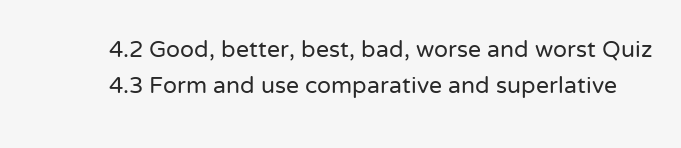4.2 Good, better, best, bad, worse and worst Quiz
4.3 Form and use comparative and superlative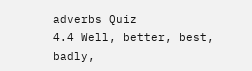adverbs Quiz
4.4 Well, better, best, badly,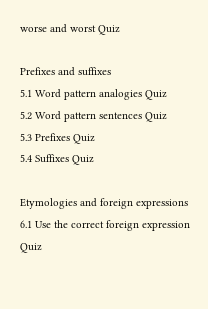worse and worst Quiz

Prefixes and suffixes
5.1 Word pattern analogies Quiz
5.2 Word pattern sentences Quiz
5.3 Prefixes Quiz
5.4 Suffixes Quiz

Etymologies and foreign expressions
6.1 Use the correct foreign expression Quiz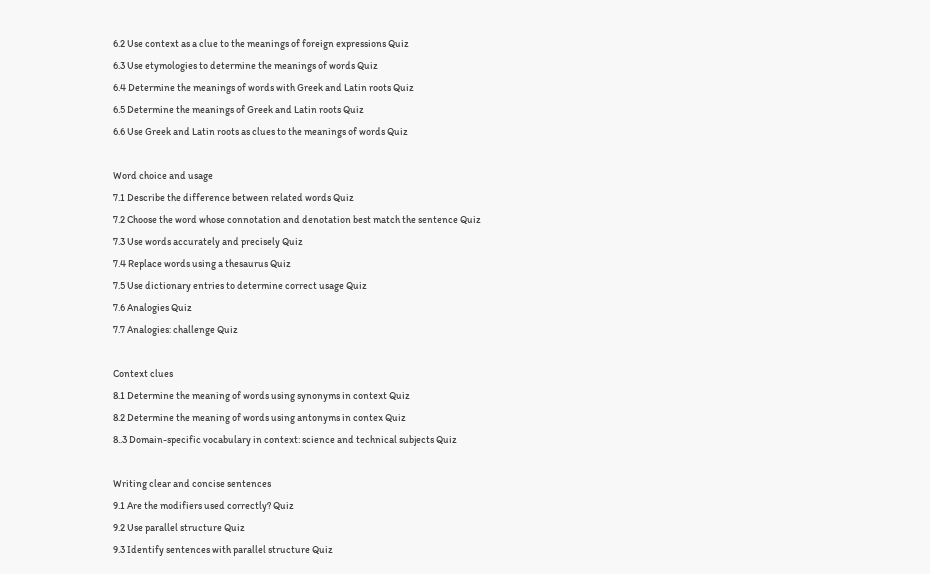6.2 Use context as a clue to the meanings of foreign expressions Quiz
6.3 Use etymologies to determine the meanings of words Quiz
6.4 Determine the meanings of words with Greek and Latin roots Quiz
6.5 Determine the meanings of Greek and Latin roots Quiz
6.6 Use Greek and Latin roots as clues to the meanings of words Quiz

Word choice and usage
7.1 Describe the difference between related words Quiz
7.2 Choose the word whose connotation and denotation best match the sentence Quiz
7.3 Use words accurately and precisely Quiz
7.4 Replace words using a thesaurus Quiz
7.5 Use dictionary entries to determine correct usage Quiz
7.6 Analogies Quiz
7.7 Analogies: challenge Quiz

Context clues
8.1 Determine the meaning of words using synonyms in context Quiz
8.2 Determine the meaning of words using antonyms in contex Quiz
8..3 Domain-specific vocabulary in context: science and technical subjects Quiz

Writing clear and concise sentences
9.1 Are the modifiers used correctly? Quiz
9.2 Use parallel structure Quiz
9.3 Identify sentences with parallel structure Quiz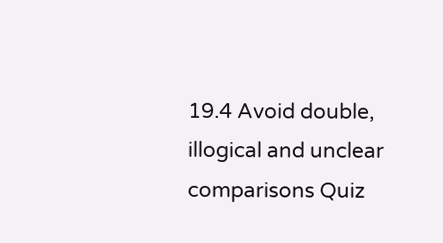19.4 Avoid double, illogical and unclear comparisons Quiz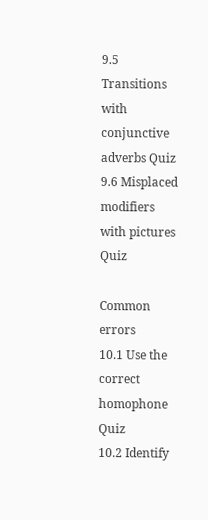9.5 Transitions with conjunctive adverbs Quiz
9.6 Misplaced modifiers with pictures Quiz

Common errors
10.1 Use the correct homophone Quiz
10.2 Identify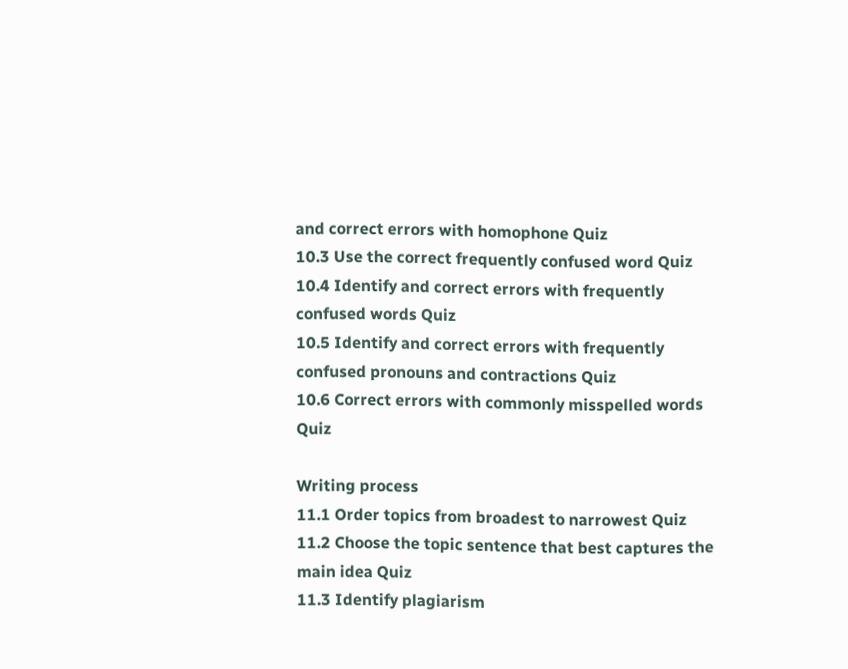and correct errors with homophone Quiz
10.3 Use the correct frequently confused word Quiz
10.4 Identify and correct errors with frequently confused words Quiz
10.5 Identify and correct errors with frequently confused pronouns and contractions Quiz
10.6 Correct errors with commonly misspelled words Quiz

Writing process
11.1 Order topics from broadest to narrowest Quiz
11.2 Choose the topic sentence that best captures the main idea Quiz
11.3 Identify plagiarism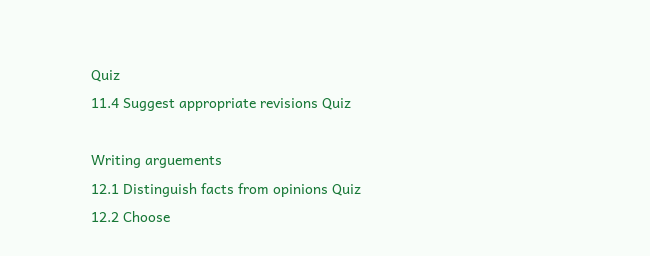Quiz
11.4 Suggest appropriate revisions Quiz

Writing arguements
12.1 Distinguish facts from opinions Quiz
12.2 Choose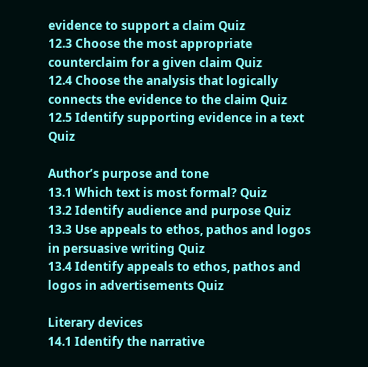evidence to support a claim Quiz
12.3 Choose the most appropriate counterclaim for a given claim Quiz
12.4 Choose the analysis that logically connects the evidence to the claim Quiz
12.5 Identify supporting evidence in a text Quiz

Author’s purpose and tone
13.1 Which text is most formal? Quiz
13.2 Identify audience and purpose Quiz
13.3 Use appeals to ethos, pathos and logos in persuasive writing Quiz
13.4 Identify appeals to ethos, pathos and logos in advertisements Quiz

Literary devices
14.1 Identify the narrative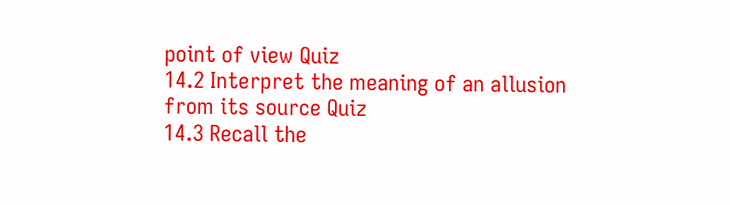point of view Quiz
14.2 Interpret the meaning of an allusion from its source Quiz
14.3 Recall the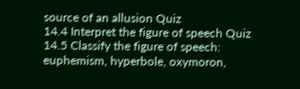source of an allusion Quiz
14.4 Interpret the figure of speech Quiz
14.5 Classify the figure of speech: euphemism, hyperbole, oxymoron,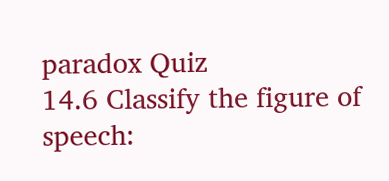paradox Quiz
14.6 Classify the figure of speech: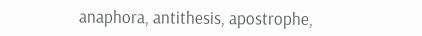anaphora, antithesis, apostrophe,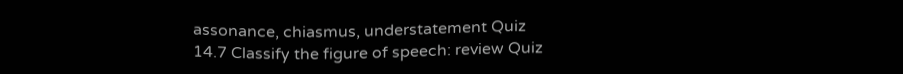assonance, chiasmus, understatement Quiz
14.7 Classify the figure of speech: review Quiz